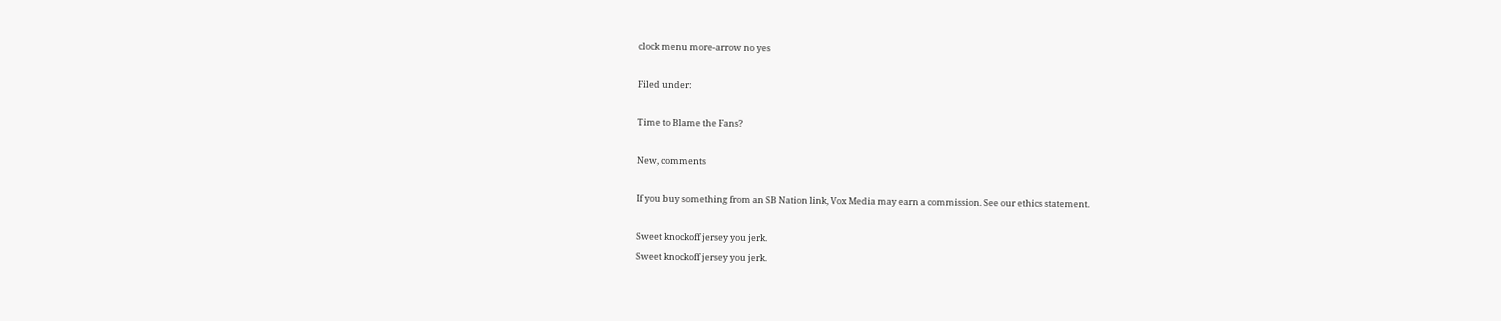clock menu more-arrow no yes

Filed under:

Time to Blame the Fans?

New, comments

If you buy something from an SB Nation link, Vox Media may earn a commission. See our ethics statement.

Sweet knockoff jersey you jerk.
Sweet knockoff jersey you jerk.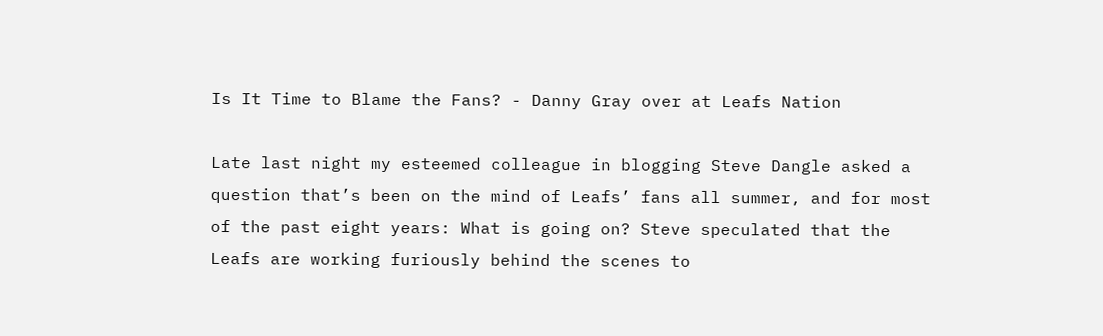Is It Time to Blame the Fans? - Danny Gray over at Leafs Nation

Late last night my esteemed colleague in blogging Steve Dangle asked a question that’s been on the mind of Leafs’ fans all summer, and for most of the past eight years: What is going on? Steve speculated that the Leafs are working furiously behind the scenes to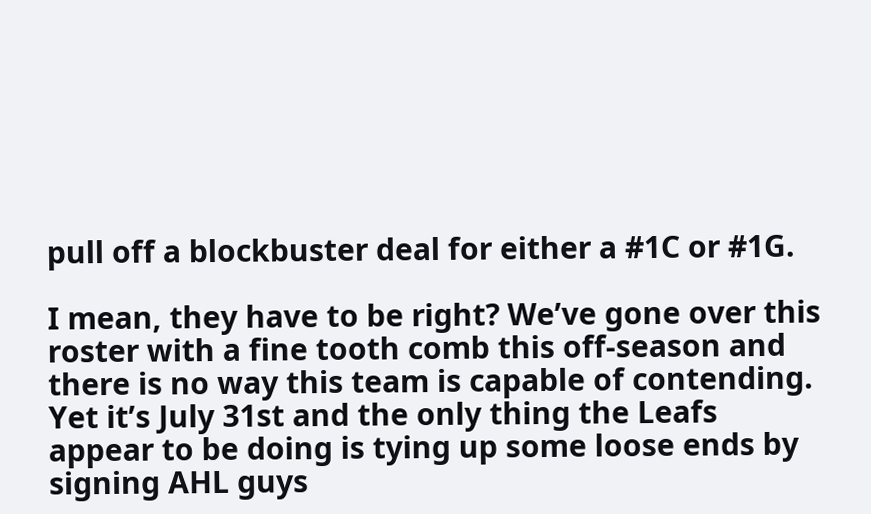pull off a blockbuster deal for either a #1C or #1G.

I mean, they have to be right? We’ve gone over this roster with a fine tooth comb this off-season and there is no way this team is capable of contending. Yet it’s July 31st and the only thing the Leafs appear to be doing is tying up some loose ends by signing AHL guys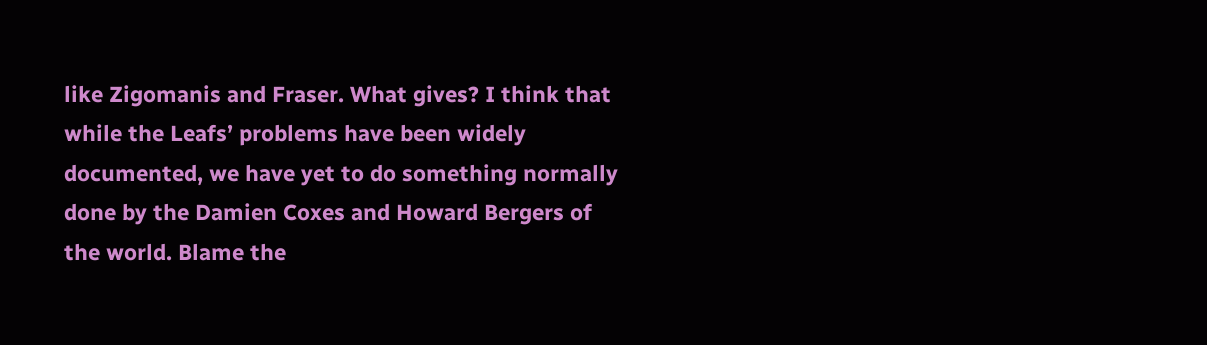like Zigomanis and Fraser. What gives? I think that while the Leafs’ problems have been widely documented, we have yet to do something normally done by the Damien Coxes and Howard Bergers of the world. Blame the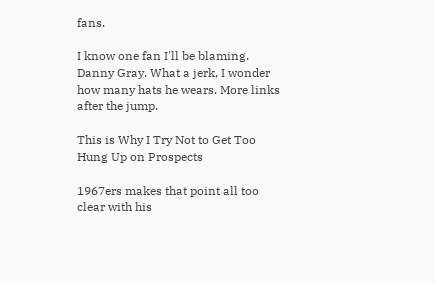fans.

I know one fan I'll be blaming. Danny Gray. What a jerk, I wonder how many hats he wears. More links after the jump.

This is Why I Try Not to Get Too Hung Up on Prospects

1967ers makes that point all too clear with his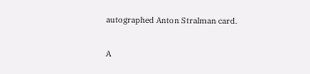autographed Anton Stralman card.

A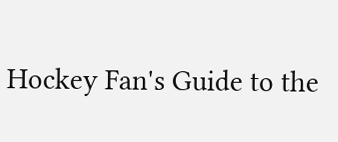Hockey Fan's Guide to the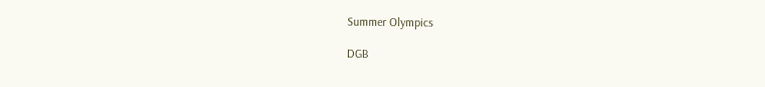Summer Olympics

DGB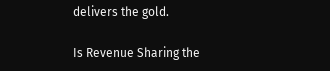delivers the gold.

Is Revenue Sharing the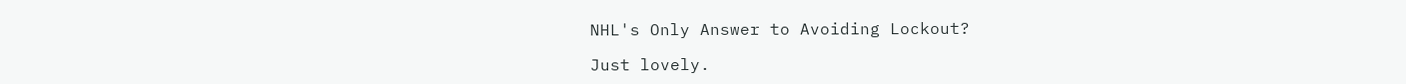NHL's Only Answer to Avoiding Lockout?

Just lovely.